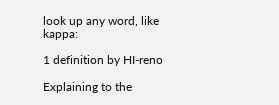look up any word, like kappa:

1 definition by HI-reno

Explaining to the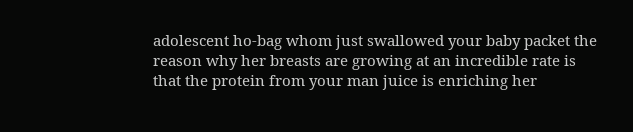adolescent ho-bag whom just swallowed your baby packet the reason why her breasts are growing at an incredible rate is that the protein from your man juice is enriching her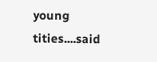young tities....said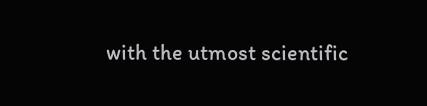with the utmost scientific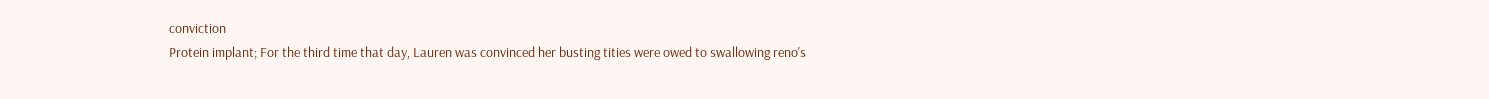conviction
Protein implant; For the third time that day, Lauren was convinced her busting tities were owed to swallowing reno's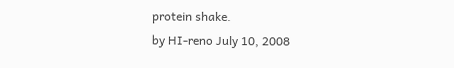protein shake.
by HI-reno July 10, 2008